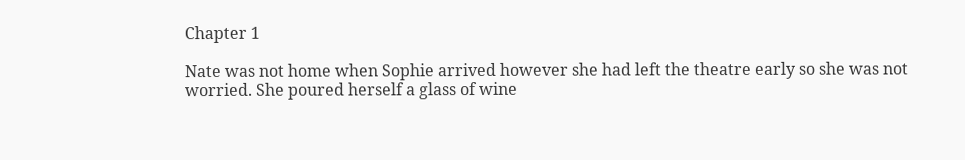Chapter 1

Nate was not home when Sophie arrived however she had left the theatre early so she was not worried. She poured herself a glass of wine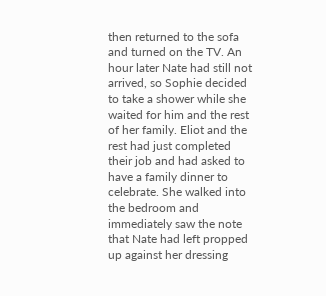then returned to the sofa and turned on the TV. An hour later Nate had still not arrived, so Sophie decided to take a shower while she waited for him and the rest of her family. Eliot and the rest had just completed their job and had asked to have a family dinner to celebrate. She walked into the bedroom and immediately saw the note that Nate had left propped up against her dressing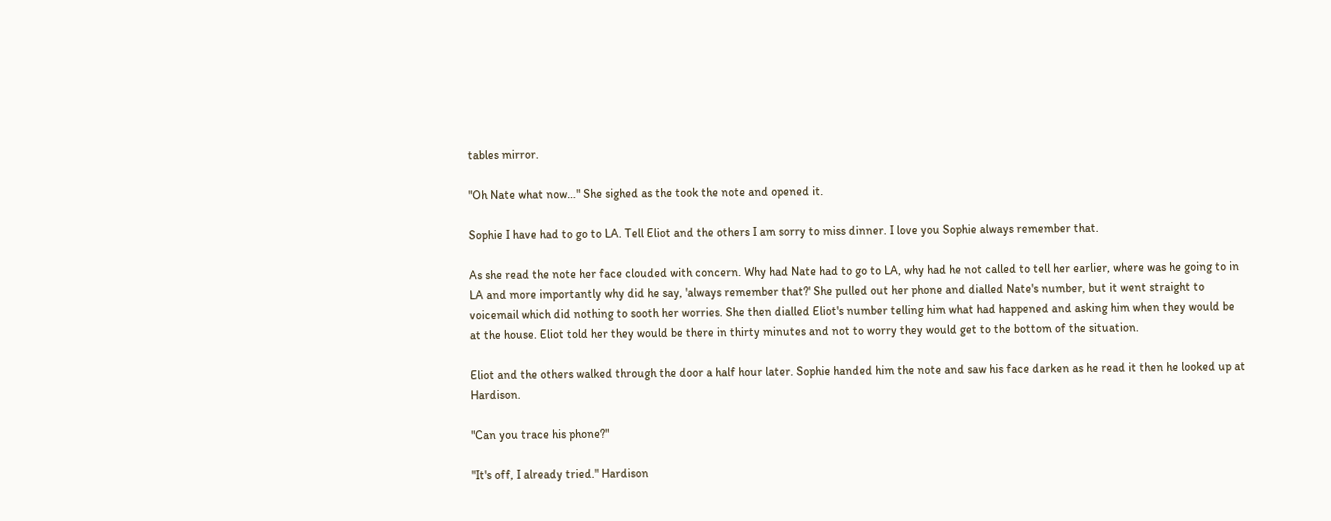tables mirror.

"Oh Nate what now…" She sighed as the took the note and opened it.

Sophie I have had to go to LA. Tell Eliot and the others I am sorry to miss dinner. I love you Sophie always remember that.

As she read the note her face clouded with concern. Why had Nate had to go to LA, why had he not called to tell her earlier, where was he going to in LA and more importantly why did he say, 'always remember that?' She pulled out her phone and dialled Nate's number, but it went straight to voicemail which did nothing to sooth her worries. She then dialled Eliot's number telling him what had happened and asking him when they would be at the house. Eliot told her they would be there in thirty minutes and not to worry they would get to the bottom of the situation.

Eliot and the others walked through the door a half hour later. Sophie handed him the note and saw his face darken as he read it then he looked up at Hardison.

"Can you trace his phone?"

"It's off, I already tried." Hardison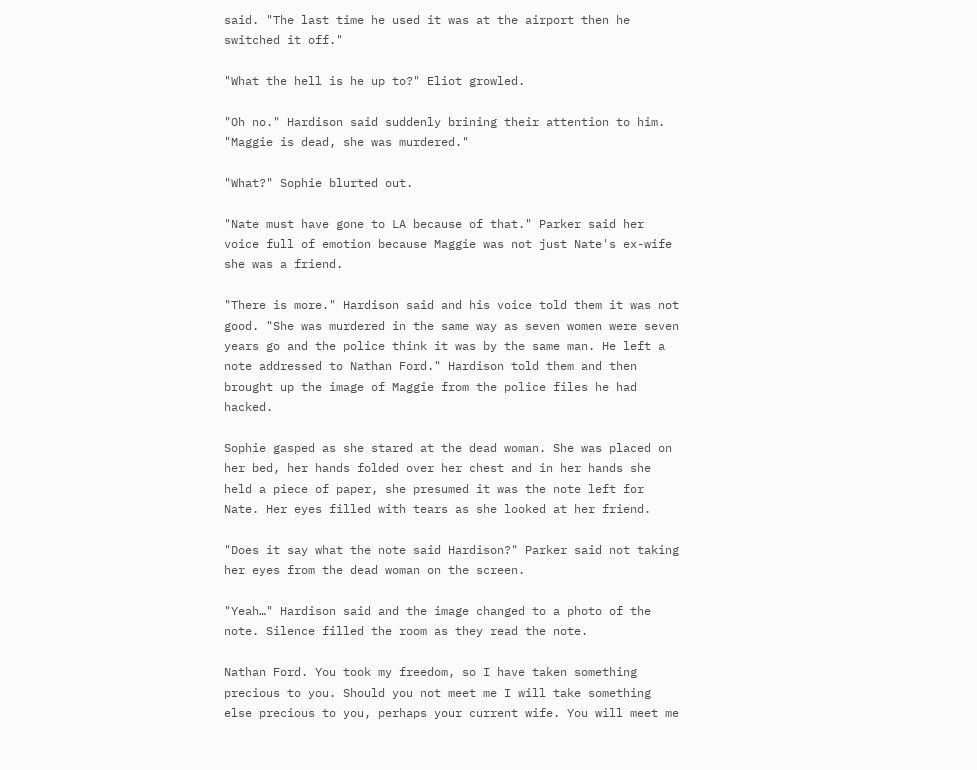said. "The last time he used it was at the airport then he switched it off."

"What the hell is he up to?" Eliot growled.

"Oh no." Hardison said suddenly brining their attention to him. "Maggie is dead, she was murdered."

"What?" Sophie blurted out.

"Nate must have gone to LA because of that." Parker said her voice full of emotion because Maggie was not just Nate's ex-wife she was a friend.

"There is more." Hardison said and his voice told them it was not good. "She was murdered in the same way as seven women were seven years go and the police think it was by the same man. He left a note addressed to Nathan Ford." Hardison told them and then brought up the image of Maggie from the police files he had hacked.

Sophie gasped as she stared at the dead woman. She was placed on her bed, her hands folded over her chest and in her hands she held a piece of paper, she presumed it was the note left for Nate. Her eyes filled with tears as she looked at her friend.

"Does it say what the note said Hardison?" Parker said not taking her eyes from the dead woman on the screen.

"Yeah…" Hardison said and the image changed to a photo of the note. Silence filled the room as they read the note.

Nathan Ford. You took my freedom, so I have taken something precious to you. Should you not meet me I will take something else precious to you, perhaps your current wife. You will meet me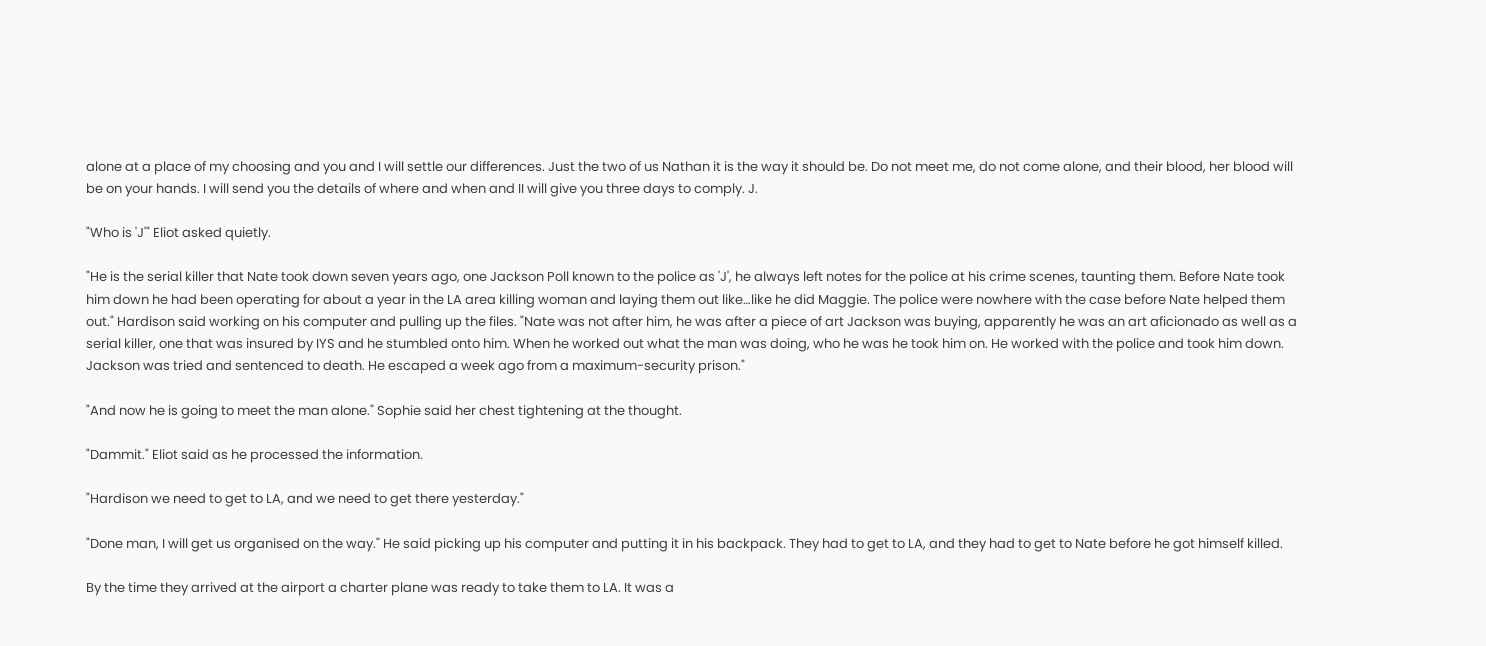alone at a place of my choosing and you and I will settle our differences. Just the two of us Nathan it is the way it should be. Do not meet me, do not come alone, and their blood, her blood will be on your hands. I will send you the details of where and when and II will give you three days to comply. J.

"Who is 'J'" Eliot asked quietly.

"He is the serial killer that Nate took down seven years ago, one Jackson Poll known to the police as 'J', he always left notes for the police at his crime scenes, taunting them. Before Nate took him down he had been operating for about a year in the LA area killing woman and laying them out like…like he did Maggie. The police were nowhere with the case before Nate helped them out." Hardison said working on his computer and pulling up the files. "Nate was not after him, he was after a piece of art Jackson was buying, apparently he was an art aficionado as well as a serial killer, one that was insured by IYS and he stumbled onto him. When he worked out what the man was doing, who he was he took him on. He worked with the police and took him down. Jackson was tried and sentenced to death. He escaped a week ago from a maximum-security prison."

"And now he is going to meet the man alone." Sophie said her chest tightening at the thought.

"Dammit." Eliot said as he processed the information.

"Hardison we need to get to LA, and we need to get there yesterday."

"Done man, I will get us organised on the way." He said picking up his computer and putting it in his backpack. They had to get to LA, and they had to get to Nate before he got himself killed.

By the time they arrived at the airport a charter plane was ready to take them to LA. It was a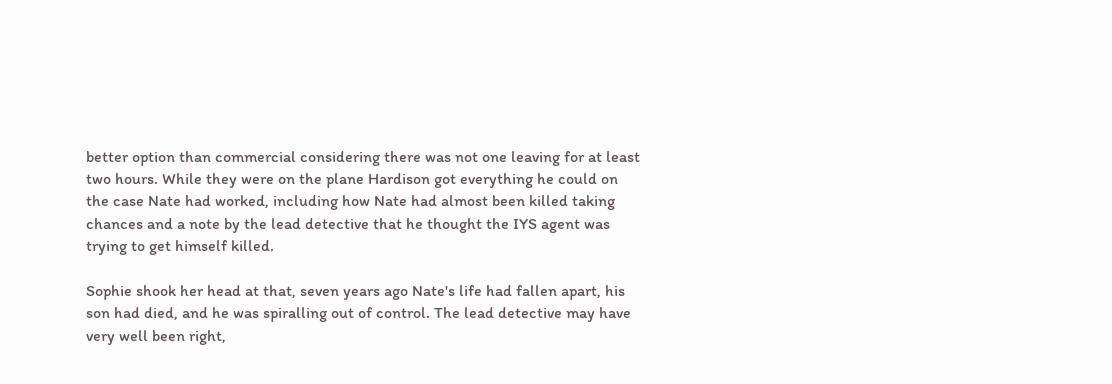better option than commercial considering there was not one leaving for at least two hours. While they were on the plane Hardison got everything he could on the case Nate had worked, including how Nate had almost been killed taking chances and a note by the lead detective that he thought the IYS agent was trying to get himself killed.

Sophie shook her head at that, seven years ago Nate's life had fallen apart, his son had died, and he was spiralling out of control. The lead detective may have very well been right,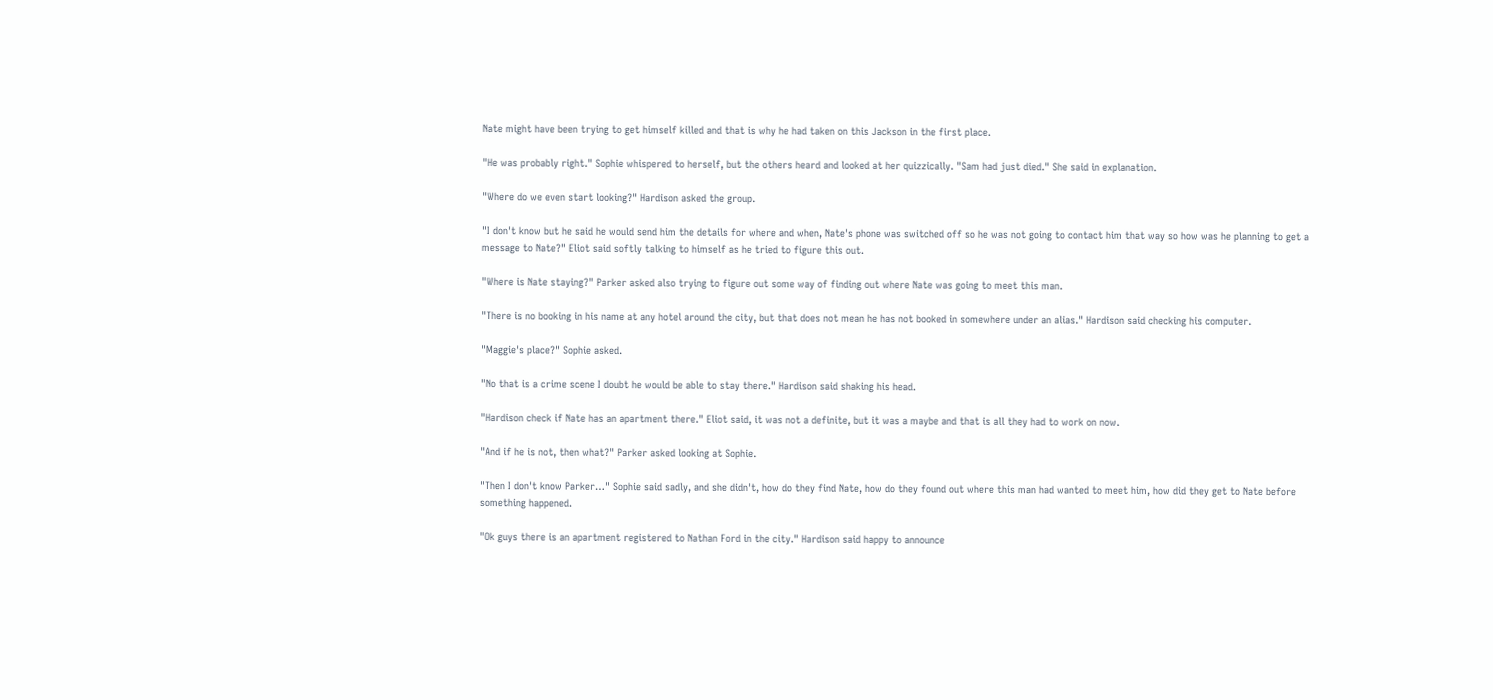Nate might have been trying to get himself killed and that is why he had taken on this Jackson in the first place.

"He was probably right." Sophie whispered to herself, but the others heard and looked at her quizzically. "Sam had just died." She said in explanation.

"Where do we even start looking?" Hardison asked the group.

"I don't know but he said he would send him the details for where and when, Nate's phone was switched off so he was not going to contact him that way so how was he planning to get a message to Nate?" Eliot said softly talking to himself as he tried to figure this out.

"Where is Nate staying?" Parker asked also trying to figure out some way of finding out where Nate was going to meet this man.

"There is no booking in his name at any hotel around the city, but that does not mean he has not booked in somewhere under an alias." Hardison said checking his computer.

"Maggie's place?" Sophie asked.

"No that is a crime scene I doubt he would be able to stay there." Hardison said shaking his head.

"Hardison check if Nate has an apartment there." Eliot said, it was not a definite, but it was a maybe and that is all they had to work on now.

"And if he is not, then what?" Parker asked looking at Sophie.

"Then I don't know Parker…" Sophie said sadly, and she didn't, how do they find Nate, how do they found out where this man had wanted to meet him, how did they get to Nate before something happened.

"Ok guys there is an apartment registered to Nathan Ford in the city." Hardison said happy to announce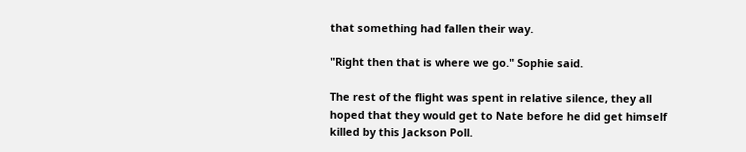that something had fallen their way.

"Right then that is where we go." Sophie said.

The rest of the flight was spent in relative silence, they all hoped that they would get to Nate before he did get himself killed by this Jackson Poll.